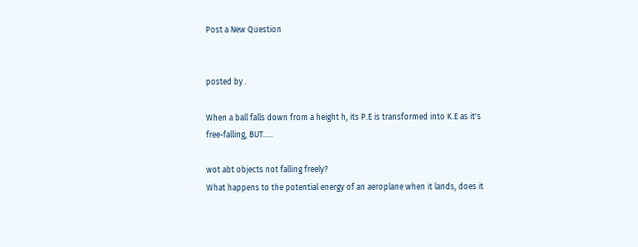Post a New Question


posted by .

When a ball falls down from a height h, its P.E is transformed into K.E as it's free-falling, BUT.....

wot abt objects not falling freely?
What happens to the potential energy of an aeroplane when it lands, does it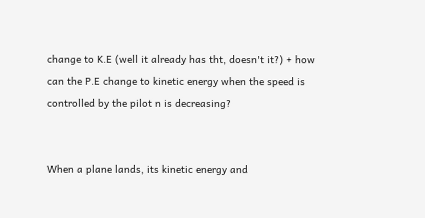change to K.E (well it already has tht, doesn't it?) + how can the P.E change to kinetic energy when the speed is controlled by the pilot n is decreasing?


When a plane lands, its kinetic energy and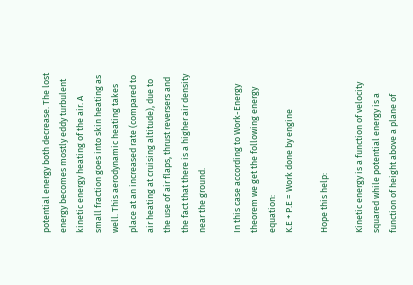potential energy both decrease. The lost energy becomes mostly eddy turbulent kinetic energy heating of the air. A small fraction goes into skin heating as well. This aerodynamic heating takes place at an increased rate (compared to air heating at cruising altitude), due to the use of air flaps, thrust reversers and the fact that there is a higher air density near the ground.

In this case according to Work-Energy theorem we get the following energy equation:
K.E + P.E = Work done by engine

Hope this help:

Kinetic energy is a function of velocity squared while potential energy is a function of height above a plane of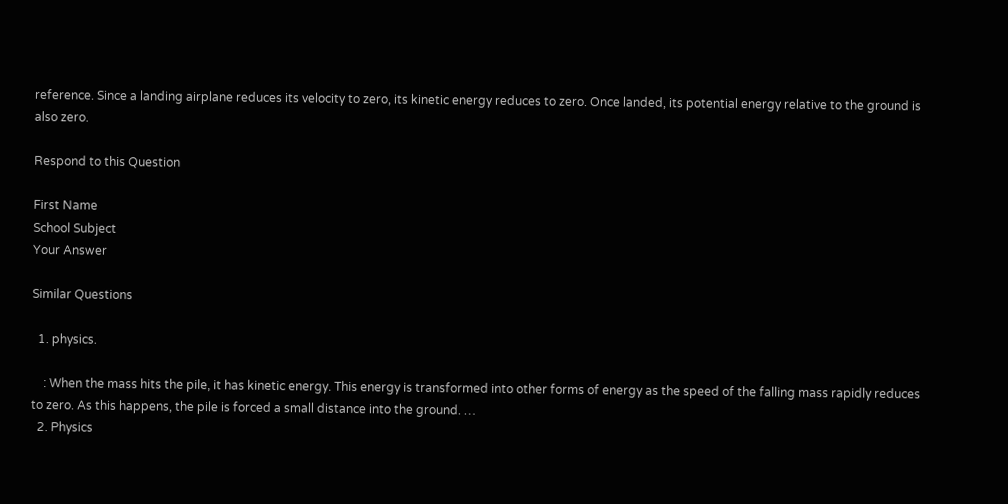reference. Since a landing airplane reduces its velocity to zero, its kinetic energy reduces to zero. Once landed, its potential energy relative to the ground is also zero.

Respond to this Question

First Name
School Subject
Your Answer

Similar Questions

  1. physics.

    : When the mass hits the pile, it has kinetic energy. This energy is transformed into other forms of energy as the speed of the falling mass rapidly reduces to zero. As this happens, the pile is forced a small distance into the ground. …
  2. Physics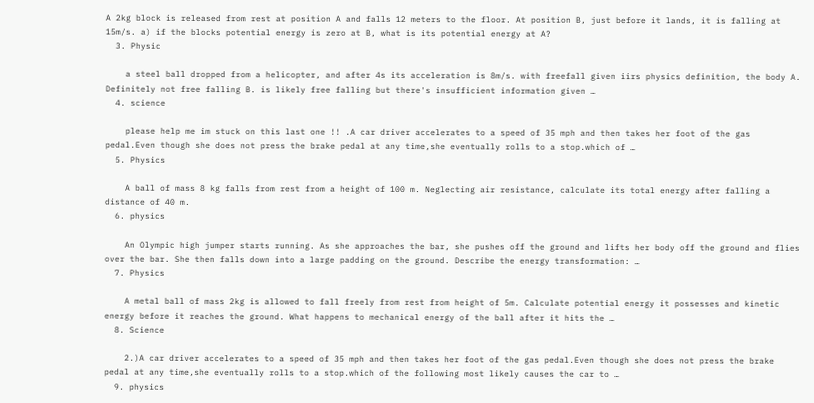A 2kg block is released from rest at position A and falls 12 meters to the floor. At position B, just before it lands, it is falling at 15m/s. a) if the blocks potential energy is zero at B, what is its potential energy at A?
  3. Physic

    a steel ball dropped from a helicopter, and after 4s its acceleration is 8m/s. with freefall given iirs physics definition, the body A. Definitely not free falling B. is likely free falling but there's insufficient information given …
  4. science

    please help me im stuck on this last one !! .A car driver accelerates to a speed of 35 mph and then takes her foot of the gas pedal.Even though she does not press the brake pedal at any time,she eventually rolls to a stop.which of …
  5. Physics

    A ball of mass 8 kg falls from rest from a height of 100 m. Neglecting air resistance, calculate its total energy after falling a distance of 40 m.
  6. physics

    An Olympic high jumper starts running. As she approaches the bar, she pushes off the ground and lifts her body off the ground and flies over the bar. She then falls down into a large padding on the ground. Describe the energy transformation: …
  7. Physics

    A metal ball of mass 2kg is allowed to fall freely from rest from height of 5m. Calculate potential energy it possesses and kinetic energy before it reaches the ground. What happens to mechanical energy of the ball after it hits the …
  8. Science

    2.)A car driver accelerates to a speed of 35 mph and then takes her foot of the gas pedal.Even though she does not press the brake pedal at any time,she eventually rolls to a stop.which of the following most likely causes the car to …
  9. physics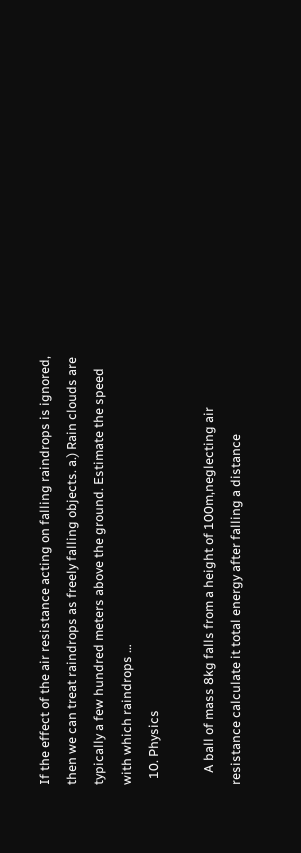If the effect of the air resistance acting on falling raindrops is ignored, then we can treat raindrops as freely falling objects. a.) Rain clouds are typically a few hundred meters above the ground. Estimate the speed with which raindrops …
  10. Physics

    A ball of mass 8kg falls from a height of 100m,neglecting air resistance calculate it total energy after falling a distance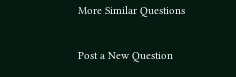More Similar Questions

Post a New Question